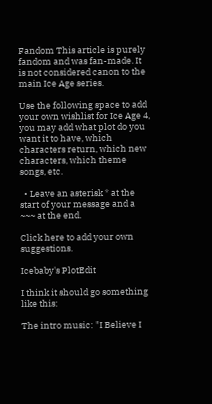Fandom This article is purely fandom and was fan-made. It is not considered canon to the main Ice Age series.

Use the following space to add your own wishlist for Ice Age 4, you may add what plot do you want it to have, which characters return, which new characters, which theme songs, etc.

  • Leave an asterisk * at the start of your message and a ~~~ at the end.

Click here to add your own suggestions.

Icebaby's PlotEdit

I think it should go something like this:

The intro music: "I Believe I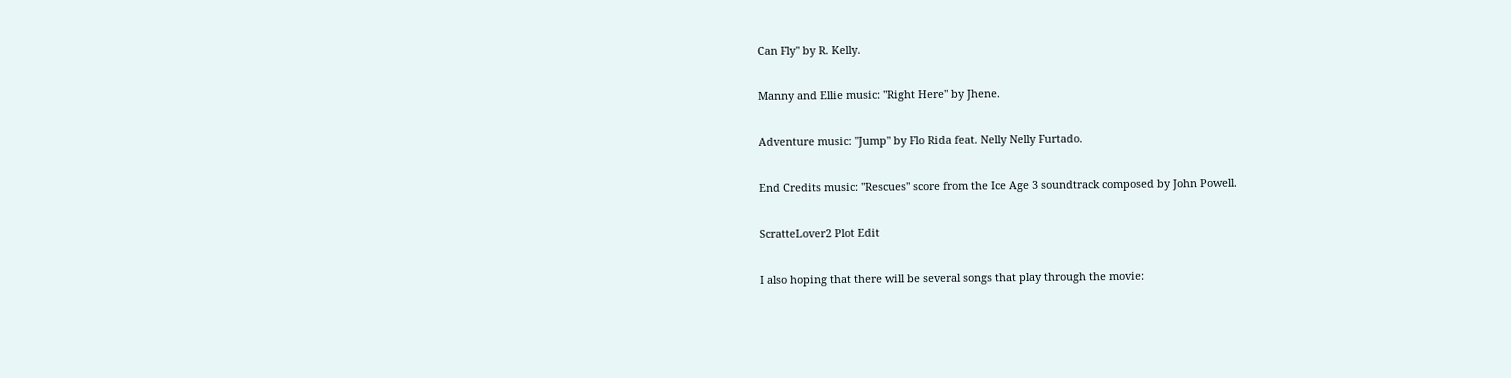Can Fly" by R. Kelly.

Manny and Ellie music: "Right Here" by Jhene.

Adventure music: "Jump" by Flo Rida feat. Nelly Nelly Furtado.

End Credits music: "Rescues" score from the Ice Age 3 soundtrack composed by John Powell.

ScratteLover2 Plot Edit

I also hoping that there will be several songs that play through the movie: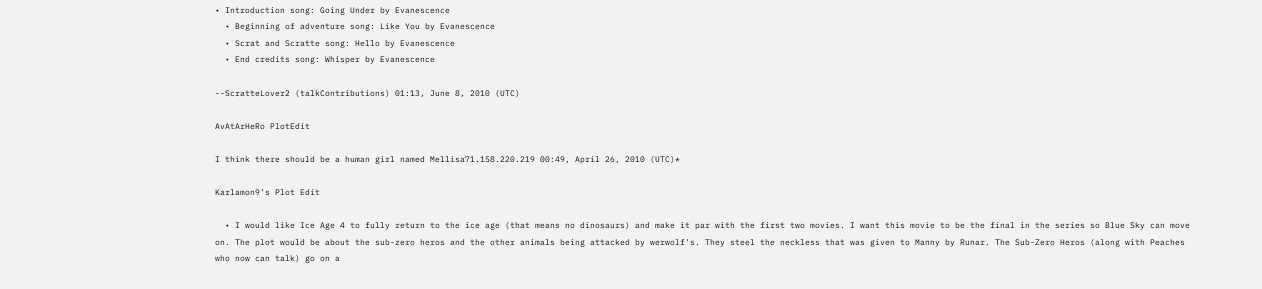• Introduction song: Going Under by Evanescence
  • Beginning of adventure song: Like You by Evanescence
  • Scrat and Scratte song: Hello by Evanescence
  • End credits song: Whisper by Evanescence

--ScratteLover2 (talkContributions) 01:13, June 8, 2010 (UTC)

AvAtArHeRo PlotEdit

I think there should be a human girl named Mellisa71.158.220.219 00:49, April 26, 2010 (UTC)*

Karlamon9's Plot Edit

  • I would like Ice Age 4 to fully return to the ice age (that means no dinosaurs) and make it par with the first two movies. I want this movie to be the final in the series so Blue Sky can move on. The plot would be about the sub-zero heros and the other animals being attacked by werwolf's. They steel the neckless that was given to Manny by Runar. The Sub-Zero Heros (along with Peaches who now can talk) go on a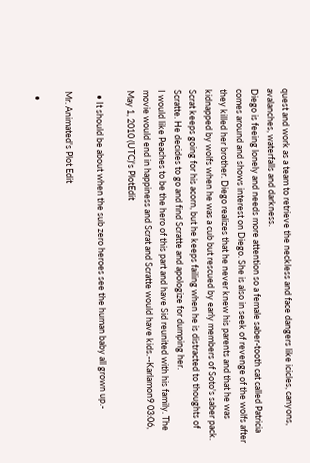quest and work as a team to retrieve the neckless and face dangers like icicles, canyons, avalanches, waterfalls and darkness.
Diego is feeing lonely and needs more attention so a female saber-tooth cat called Patricia comes around and shows interest on Diego. She is also in seek of revenge of the wolfs after they killed her brother. Diego realizes that he never knew his parents and that he was kidnapped by wolfs when he was a cub but rescued by early members of Soto's saber pack. Scrat keeps going for his acorn, but he keeps failing when he is distracted to thoughts of Scratte. He decides to go and find Scratte and apologize for dumping her.
I would like Peaches to be the hero of this part and have Sid reunited with his family. The movie would end in happiness and Scrat and Scratte would have kids.--Karlamon9 03:06, May 1, 2010 (UTC)'s PlotEdit

  • It should be about when the sub zero heroes see the human baby all grown up.-

Mr. Animated's Plot Edit

  •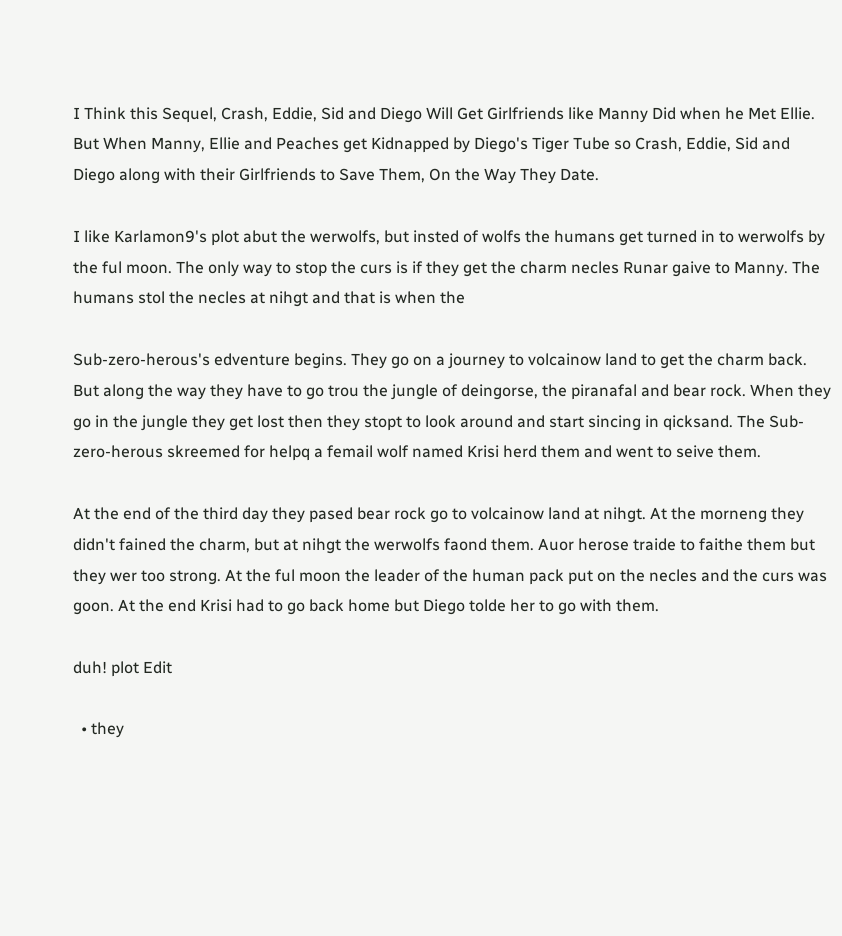I Think this Sequel, Crash, Eddie, Sid and Diego Will Get Girlfriends like Manny Did when he Met Ellie. But When Manny, Ellie and Peaches get Kidnapped by Diego's Tiger Tube so Crash, Eddie, Sid and Diego along with their Girlfriends to Save Them, On the Way They Date.

I like Karlamon9's plot abut the werwolfs, but insted of wolfs the humans get turned in to werwolfs by the ful moon. The only way to stop the curs is if they get the charm necles Runar gaive to Manny. The humans stol the necles at nihgt and that is when the

Sub-zero-herous's edventure begins. They go on a journey to volcainow land to get the charm back. But along the way they have to go trou the jungle of deingorse, the piranafal and bear rock. When they go in the jungle they get lost then they stopt to look around and start sincing in qicksand. The Sub-zero-herous skreemed for helpq a femail wolf named Krisi herd them and went to seive them.

At the end of the third day they pased bear rock go to volcainow land at nihgt. At the morneng they didn't fained the charm, but at nihgt the werwolfs faond them. Auor herose traide to faithe them but they wer too strong. At the ful moon the leader of the human pack put on the necles and the curs was goon. At the end Krisi had to go back home but Diego tolde her to go with them.

duh! plot Edit

  • they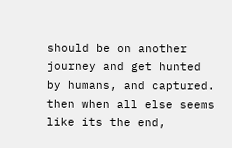should be on another journey and get hunted by humans, and captured. then when all else seems like its the end,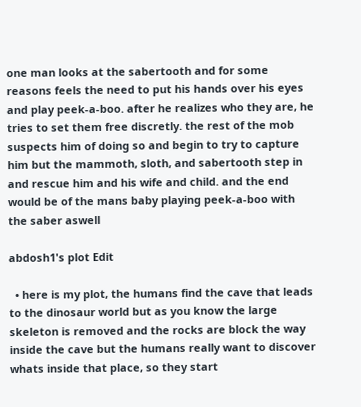one man looks at the sabertooth and for some reasons feels the need to put his hands over his eyes and play peek-a-boo. after he realizes who they are, he tries to set them free discretly. the rest of the mob suspects him of doing so and begin to try to capture him but the mammoth, sloth, and sabertooth step in and rescue him and his wife and child. and the end would be of the mans baby playing peek-a-boo with the saber aswell

abdosh1's plot Edit

  • here is my plot, the humans find the cave that leads to the dinosaur world but as you know the large skeleton is removed and the rocks are block the way inside the cave but the humans really want to discover whats inside that place, so they start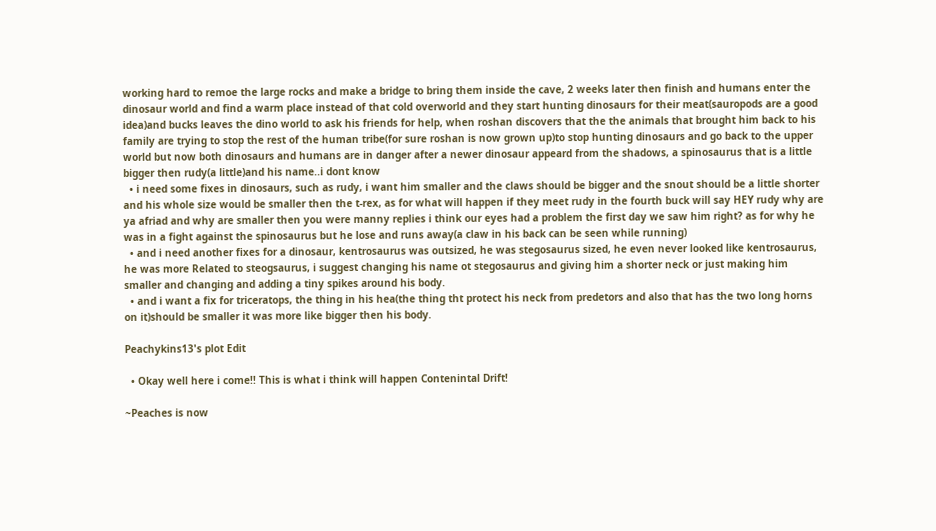working hard to remoe the large rocks and make a bridge to bring them inside the cave, 2 weeks later then finish and humans enter the dinosaur world and find a warm place instead of that cold overworld and they start hunting dinosaurs for their meat(sauropods are a good idea)and bucks leaves the dino world to ask his friends for help, when roshan discovers that the the animals that brought him back to his family are trying to stop the rest of the human tribe(for sure roshan is now grown up)to stop hunting dinosaurs and go back to the upper world but now both dinosaurs and humans are in danger after a newer dinosaur appeard from the shadows, a spinosaurus that is a little bigger then rudy(a little)and his name..i dont know
  • i need some fixes in dinosaurs, such as rudy, i want him smaller and the claws should be bigger and the snout should be a little shorter and his whole size would be smaller then the t-rex, as for what will happen if they meet rudy in the fourth buck will say HEY rudy why are ya afriad and why are smaller then you were manny replies i think our eyes had a problem the first day we saw him right? as for why he was in a fight against the spinosaurus but he lose and runs away(a claw in his back can be seen while running)
  • and i need another fixes for a dinosaur, kentrosaurus was outsized, he was stegosaurus sized, he even never looked like kentrosaurus, he was more Related to steogsaurus, i suggest changing his name ot stegosaurus and giving him a shorter neck or just making him smaller and changing and adding a tiny spikes around his body.
  • and i want a fix for triceratops, the thing in his hea(the thing tht protect his neck from predetors and also that has the two long horns on it)should be smaller it was more like bigger then his body.

Peachykins13's plot Edit

  • Okay well here i come!! This is what i think will happen Contenintal Drift!

~Peaches is now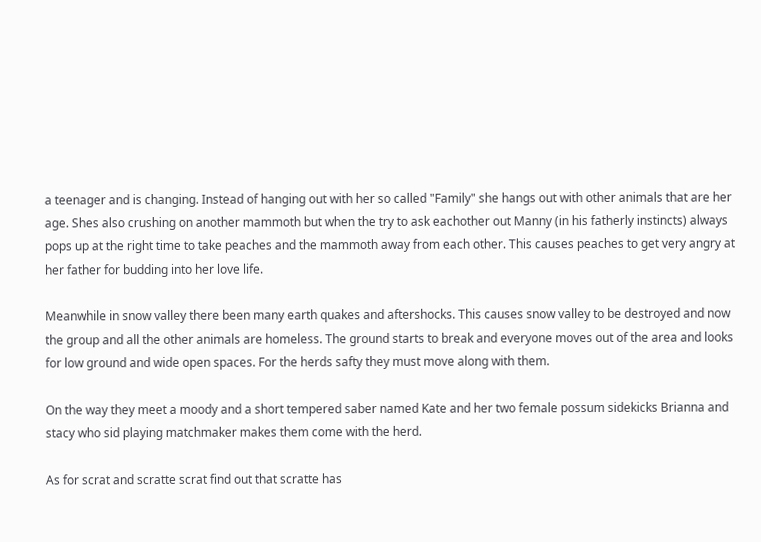a teenager and is changing. Instead of hanging out with her so called "Family" she hangs out with other animals that are her age. Shes also crushing on another mammoth but when the try to ask eachother out Manny (in his fatherly instincts) always pops up at the right time to take peaches and the mammoth away from each other. This causes peaches to get very angry at her father for budding into her love life.

Meanwhile in snow valley there been many earth quakes and aftershocks. This causes snow valley to be destroyed and now the group and all the other animals are homeless. The ground starts to break and everyone moves out of the area and looks for low ground and wide open spaces. For the herds safty they must move along with them.

On the way they meet a moody and a short tempered saber named Kate and her two female possum sidekicks Brianna and stacy who sid playing matchmaker makes them come with the herd.

As for scrat and scratte scrat find out that scratte has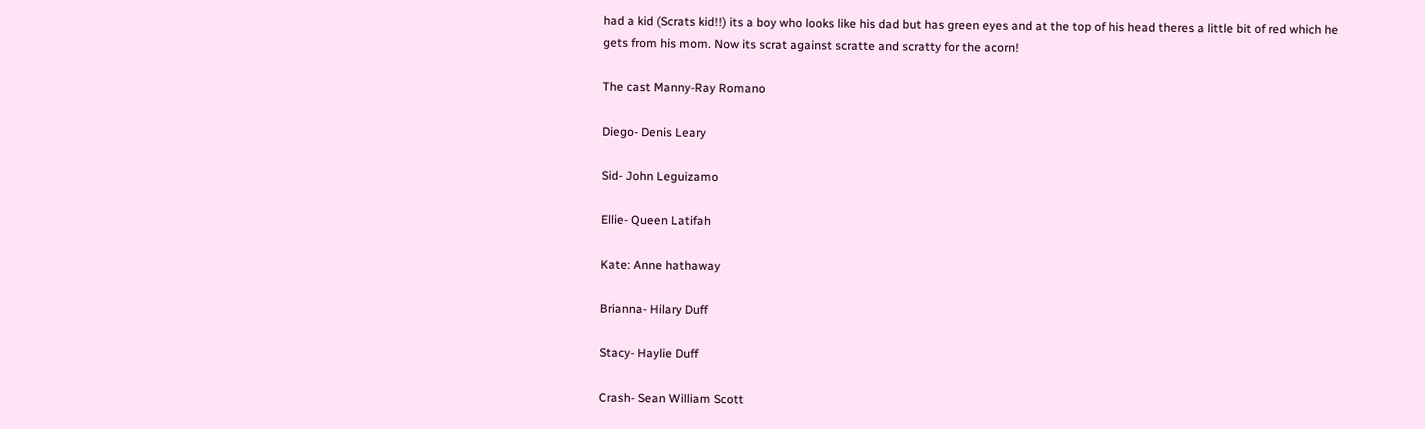had a kid (Scrats kid!!) its a boy who looks like his dad but has green eyes and at the top of his head theres a little bit of red which he gets from his mom. Now its scrat against scratte and scratty for the acorn!

The cast Manny-Ray Romano

Diego- Denis Leary

Sid- John Leguizamo

Ellie- Queen Latifah

Kate: Anne hathaway

Brianna- Hilary Duff

Stacy- Haylie Duff

Crash- Sean William Scott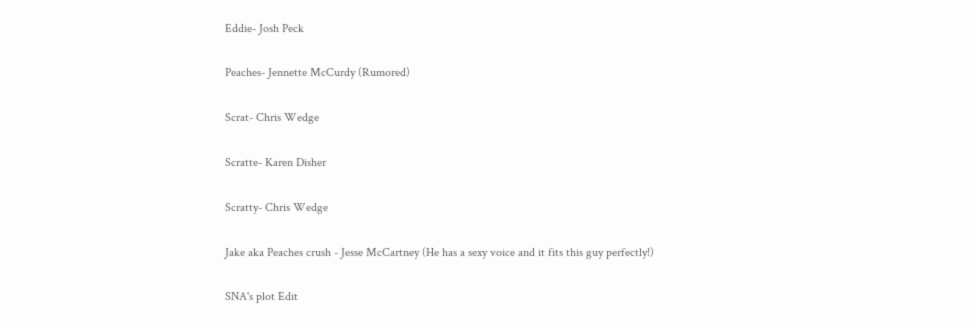Eddie- Josh Peck

Peaches- Jennette McCurdy (Rumored)

Scrat- Chris Wedge

Scratte- Karen Disher

Scratty- Chris Wedge

Jake aka Peaches crush - Jesse McCartney (He has a sexy voice and it fits this guy perfectly!)

SNA's plot Edit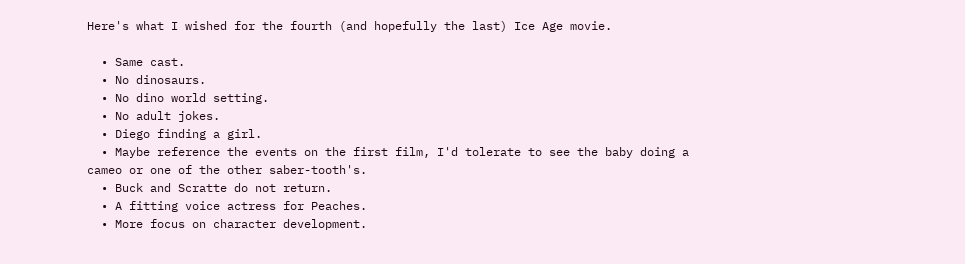Here's what I wished for the fourth (and hopefully the last) Ice Age movie.

  • Same cast.
  • No dinosaurs.
  • No dino world setting.
  • No adult jokes.
  • Diego finding a girl.
  • Maybe reference the events on the first film, I'd tolerate to see the baby doing a cameo or one of the other saber-tooth's.
  • Buck and Scratte do not return.
  • A fitting voice actress for Peaches.
  • More focus on character development.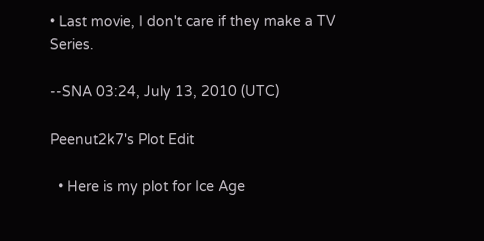• Last movie, I don't care if they make a TV Series.

--SNA 03:24, July 13, 2010 (UTC)

Peenut2k7's Plot Edit

  • Here is my plot for Ice Age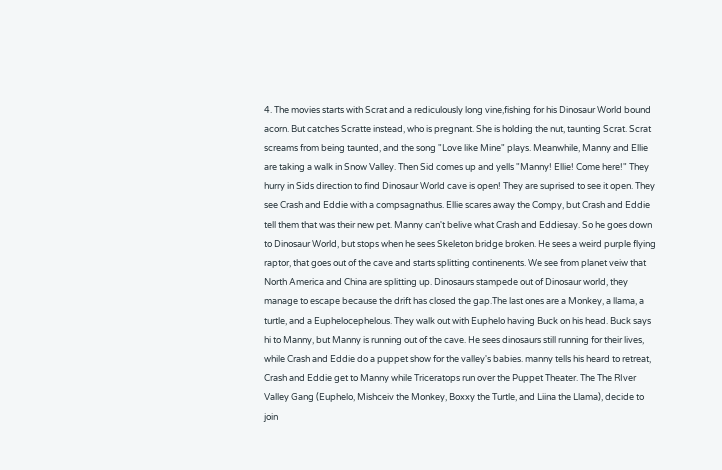4. The movies starts with Scrat and a rediculously long vine,fishing for his Dinosaur World bound acorn. But catches Scratte instead, who is pregnant. She is holding the nut, taunting Scrat. Scrat screams from being taunted, and the song "Love like Mine" plays. Meanwhile, Manny and Ellie are taking a walk in Snow Valley. Then Sid comes up and yells "Manny! Ellie! Come here!" They hurry in Sids direction to find Dinosaur World cave is open! They are suprised to see it open. They see Crash and Eddie with a compsagnathus. Ellie scares away the Compy, but Crash and Eddie tell them that was their new pet. Manny can't belive what Crash and Eddiesay. So he goes down to Dinosaur World, but stops when he sees Skeleton bridge broken. He sees a weird purple flying raptor, that goes out of the cave and starts splitting continenents. We see from planet veiw that North America and China are splitting up. Dinosaurs stampede out of Dinosaur world, they manage to escape because the drift has closed the gap.The last ones are a Monkey, a llama, a turtle, and a Euphelocephelous. They walk out with Euphelo having Buck on his head. Buck says hi to Manny, but Manny is running out of the cave. He sees dinosaurs still running for their lives, while Crash and Eddie do a puppet show for the valley's babies. manny tells his heard to retreat, Crash and Eddie get to Manny while Triceratops run over the Puppet Theater. The The RIver Valley Gang (Euphelo, Mishceiv the Monkey, Boxxy the Turtle, and Liina the Llama), decide to join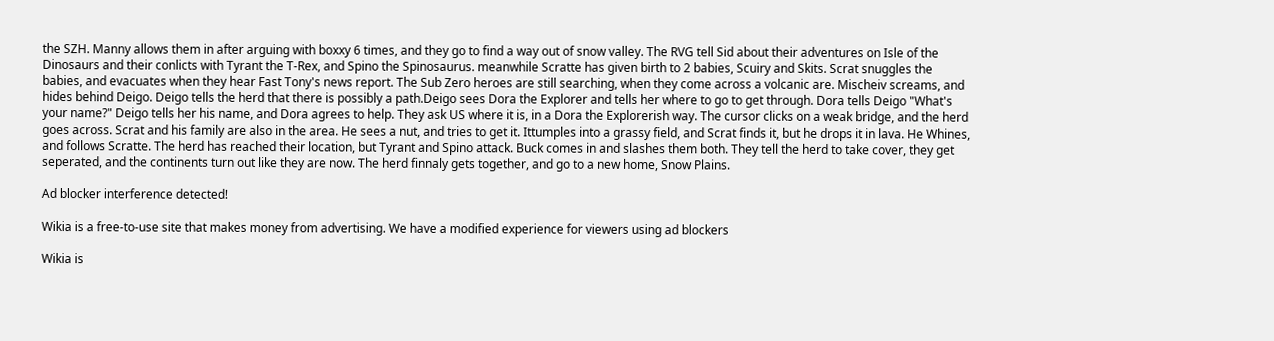the SZH. Manny allows them in after arguing with boxxy 6 times, and they go to find a way out of snow valley. The RVG tell Sid about their adventures on Isle of the Dinosaurs and their conlicts with Tyrant the T-Rex, and Spino the Spinosaurus. meanwhile Scratte has given birth to 2 babies, Scuiry and Skits. Scrat snuggles the babies, and evacuates when they hear Fast Tony's news report. The Sub Zero heroes are still searching, when they come across a volcanic are. Mischeiv screams, and hides behind Deigo. Deigo tells the herd that there is possibly a path.Deigo sees Dora the Explorer and tells her where to go to get through. Dora tells Deigo "What's your name?" Deigo tells her his name, and Dora agrees to help. They ask US where it is, in a Dora the Explorerish way. The cursor clicks on a weak bridge, and the herd goes across. Scrat and his family are also in the area. He sees a nut, and tries to get it. Ittumples into a grassy field, and Scrat finds it, but he drops it in lava. He Whines, and follows Scratte. The herd has reached their location, but Tyrant and Spino attack. Buck comes in and slashes them both. They tell the herd to take cover, they get seperated, and the continents turn out like they are now. The herd finnaly gets together, and go to a new home, Snow Plains.

Ad blocker interference detected!

Wikia is a free-to-use site that makes money from advertising. We have a modified experience for viewers using ad blockers

Wikia is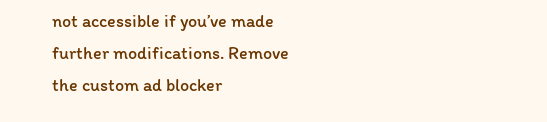not accessible if you’ve made further modifications. Remove the custom ad blocker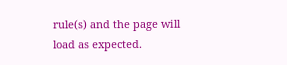rule(s) and the page will load as expected.